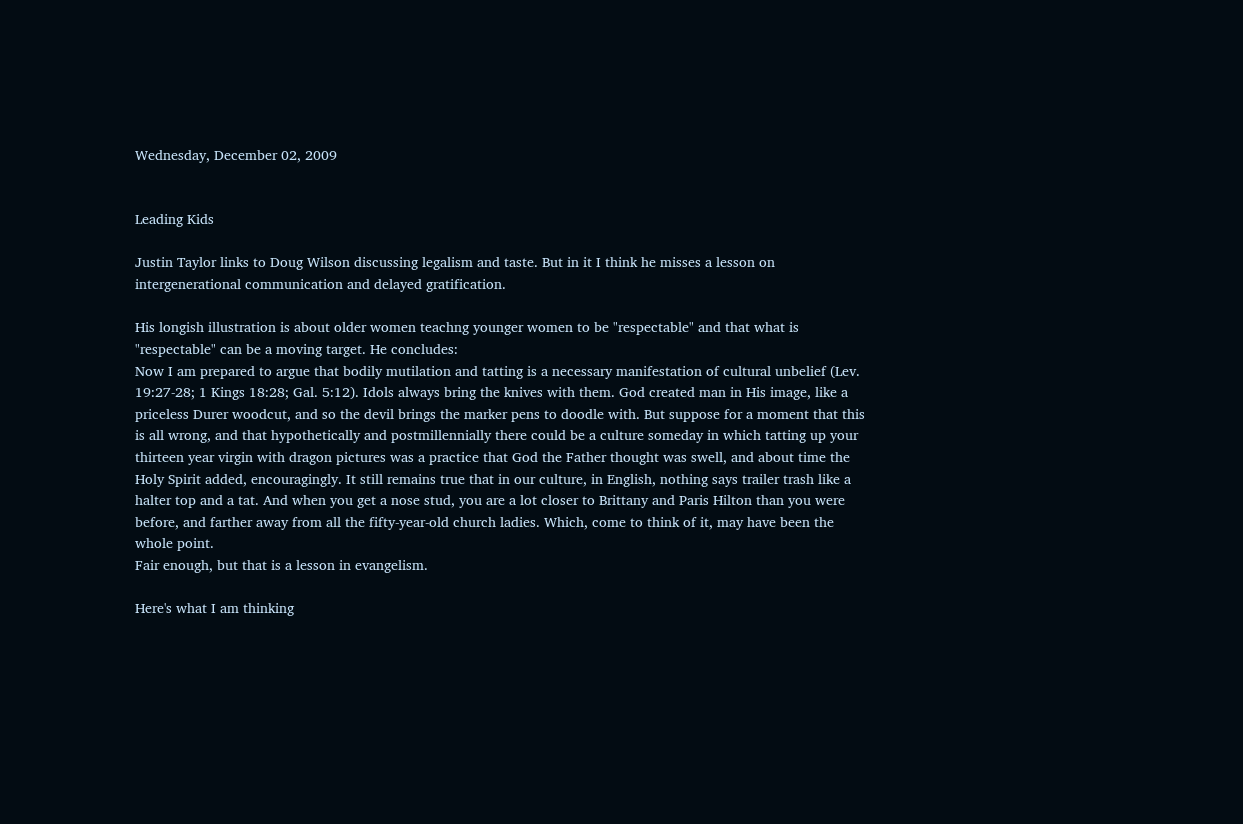Wednesday, December 02, 2009


Leading Kids

Justin Taylor links to Doug Wilson discussing legalism and taste. But in it I think he misses a lesson on intergenerational communication and delayed gratification.

His longish illustration is about older women teachng younger women to be "respectable" and that what is "respectable" can be a moving target. He concludes:
Now I am prepared to argue that bodily mutilation and tatting is a necessary manifestation of cultural unbelief (Lev. 19:27-28; 1 Kings 18:28; Gal. 5:12). Idols always bring the knives with them. God created man in His image, like a priceless Durer woodcut, and so the devil brings the marker pens to doodle with. But suppose for a moment that this is all wrong, and that hypothetically and postmillennially there could be a culture someday in which tatting up your thirteen year virgin with dragon pictures was a practice that God the Father thought was swell, and about time the Holy Spirit added, encouragingly. It still remains true that in our culture, in English, nothing says trailer trash like a halter top and a tat. And when you get a nose stud, you are a lot closer to Brittany and Paris Hilton than you were before, and farther away from all the fifty-year-old church ladies. Which, come to think of it, may have been the whole point.
Fair enough, but that is a lesson in evangelism.

Here's what I am thinking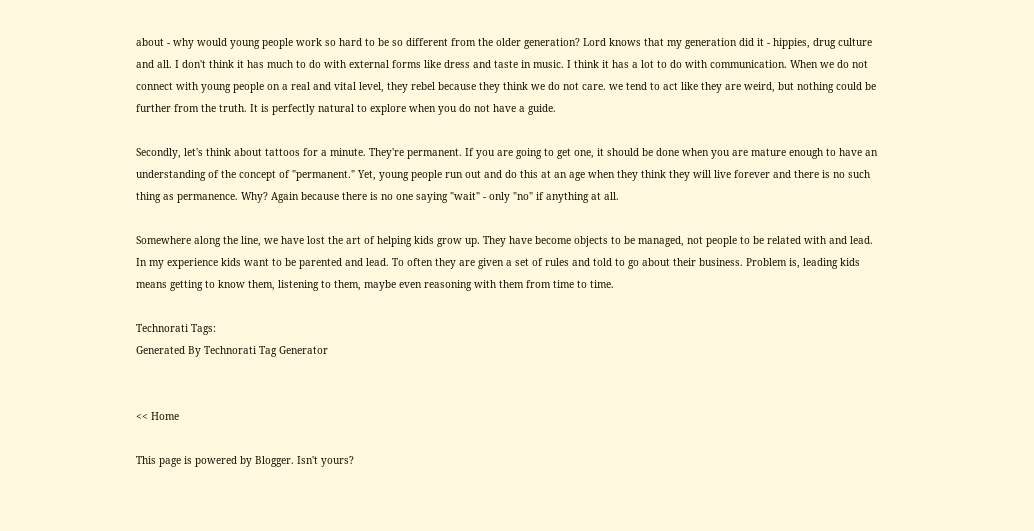about - why would young people work so hard to be so different from the older generation? Lord knows that my generation did it - hippies, drug culture and all. I don't think it has much to do with external forms like dress and taste in music. I think it has a lot to do with communication. When we do not connect with young people on a real and vital level, they rebel because they think we do not care. we tend to act like they are weird, but nothing could be further from the truth. It is perfectly natural to explore when you do not have a guide.

Secondly, let's think about tattoos for a minute. They're permanent. If you are going to get one, it should be done when you are mature enough to have an understanding of the concept of "permanent." Yet, young people run out and do this at an age when they think they will live forever and there is no such thing as permanence. Why? Again because there is no one saying "wait" - only "no" if anything at all.

Somewhere along the line, we have lost the art of helping kids grow up. They have become objects to be managed, not people to be related with and lead. In my experience kids want to be parented and lead. To often they are given a set of rules and told to go about their business. Problem is, leading kids means getting to know them, listening to them, maybe even reasoning with them from time to time.

Technorati Tags:
Generated By Technorati Tag Generator


<< Home

This page is powered by Blogger. Isn't yours?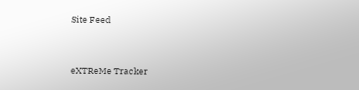Site Feed


eXTReMe Tracker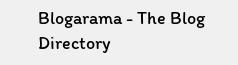Blogarama - The Blog Directory